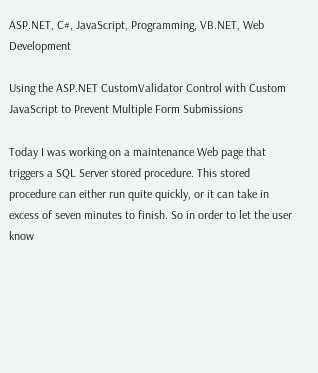ASP.NET, C#, JavaScript, Programming, VB.NET, Web Development

Using the ASP.NET CustomValidator Control with Custom JavaScript to Prevent Multiple Form Submissions

Today I was working on a maintenance Web page that triggers a SQL Server stored procedure. This stored procedure can either run quite quickly, or it can take in excess of seven minutes to finish. So in order to let the user know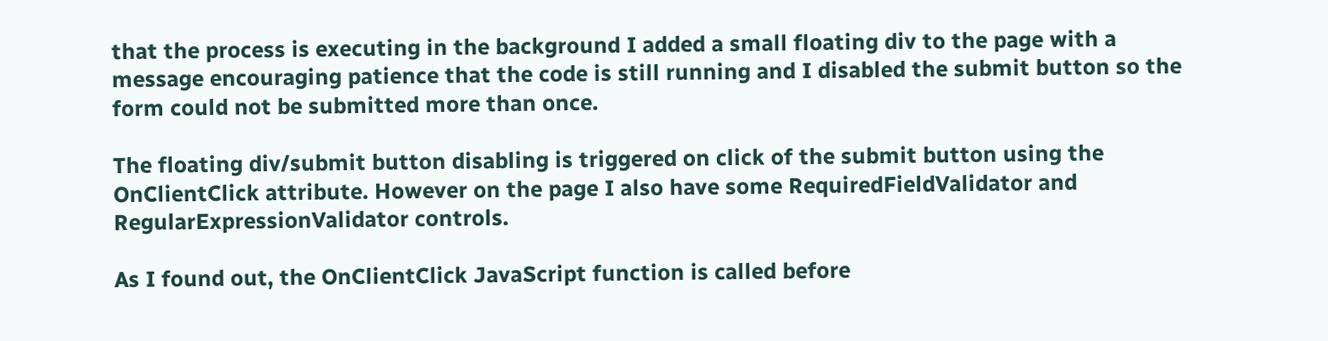that the process is executing in the background I added a small floating div to the page with a message encouraging patience that the code is still running and I disabled the submit button so the form could not be submitted more than once.

The floating div/submit button disabling is triggered on click of the submit button using the OnClientClick attribute. However on the page I also have some RequiredFieldValidator and RegularExpressionValidator controls.

As I found out, the OnClientClick JavaScript function is called before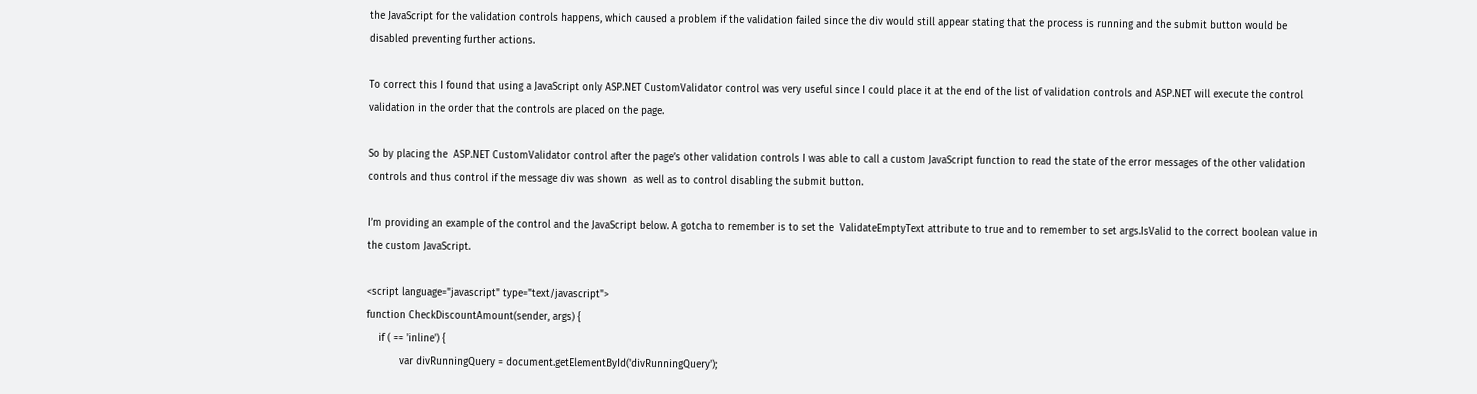the JavaScript for the validation controls happens, which caused a problem if the validation failed since the div would still appear stating that the process is running and the submit button would be disabled preventing further actions.

To correct this I found that using a JavaScript only ASP.NET CustomValidator control was very useful since I could place it at the end of the list of validation controls and ASP.NET will execute the control validation in the order that the controls are placed on the page.

So by placing the  ASP.NET CustomValidator control after the page’s other validation controls I was able to call a custom JavaScript function to read the state of the error messages of the other validation controls and thus control if the message div was shown  as well as to control disabling the submit button.

I’m providing an example of the control and the JavaScript below. A gotcha to remember is to set the  ValidateEmptyText attribute to true and to remember to set args.IsValid to the correct boolean value in the custom JavaScript.

<script language="javascript" type="text/javascript">
function CheckDiscountAmount(sender, args) {
    if ( == 'inline') {
           var divRunningQuery = document.getElementById('divRunningQuery');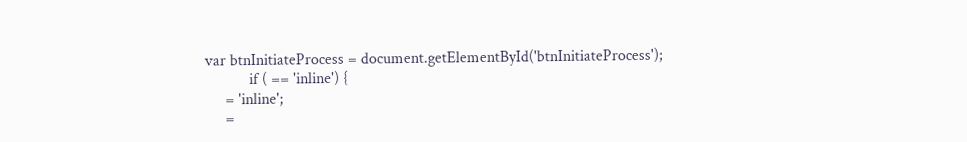var btnInitiateProcess = document.getElementById('btnInitiateProcess');
           if ( == 'inline') {
     = 'inline';
     =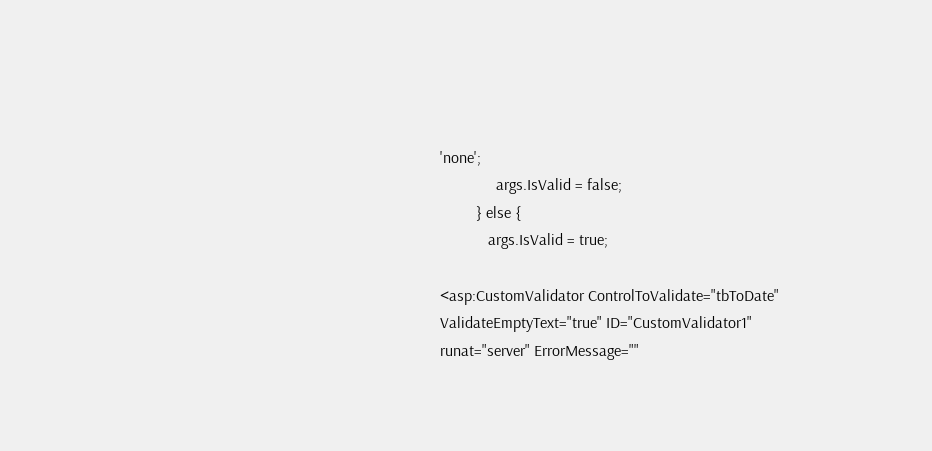'none';
              args.IsValid = false;
         } else {
            args.IsValid = true;

<asp:CustomValidator ControlToValidate="tbToDate"
ValidateEmptyText="true" ID="CustomValidator1"
runat="server" ErrorMessage=""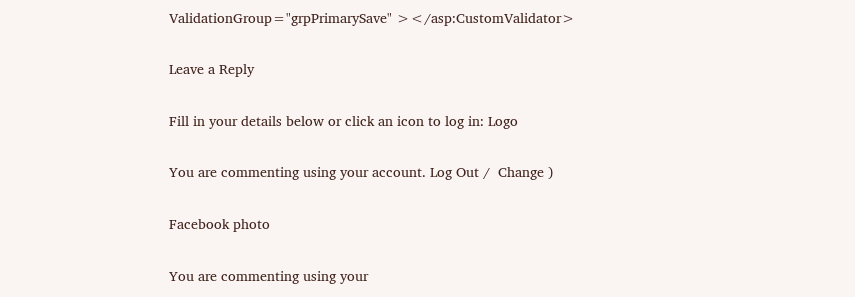ValidationGroup="grpPrimarySave" ></asp:CustomValidator>

Leave a Reply

Fill in your details below or click an icon to log in: Logo

You are commenting using your account. Log Out /  Change )

Facebook photo

You are commenting using your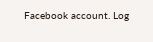Facebook account. Log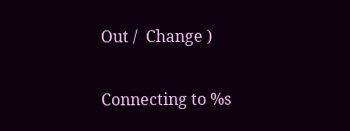Out /  Change )

Connecting to %s